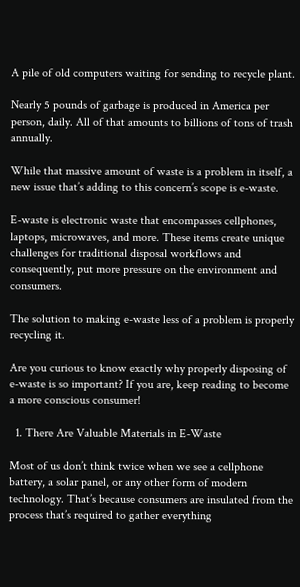A pile of old computers waiting for sending to recycle plant.

Nearly 5 pounds of garbage is produced in America per person, daily. All of that amounts to billions of tons of trash annually.

While that massive amount of waste is a problem in itself, a new issue that’s adding to this concern’s scope is e-waste.

E-waste is electronic waste that encompasses cellphones, laptops, microwaves, and more. These items create unique challenges for traditional disposal workflows and consequently, put more pressure on the environment and consumers.

The solution to making e-waste less of a problem is properly recycling it.

Are you curious to know exactly why properly disposing of e-waste is so important? If you are, keep reading to become a more conscious consumer!

  1. There Are Valuable Materials in E-Waste

Most of us don’t think twice when we see a cellphone battery, a solar panel, or any other form of modern technology. That’s because consumers are insulated from the process that’s required to gather everything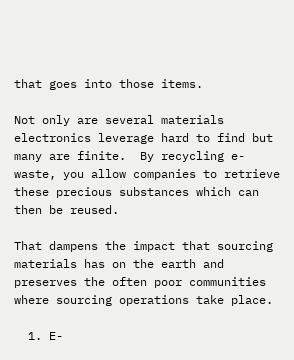that goes into those items.

Not only are several materials electronics leverage hard to find but many are finite.  By recycling e-waste, you allow companies to retrieve these precious substances which can then be reused.

That dampens the impact that sourcing materials has on the earth and preserves the often poor communities where sourcing operations take place.

  1. E-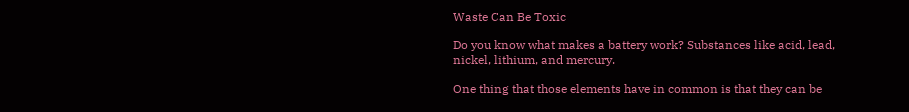Waste Can Be Toxic

Do you know what makes a battery work? Substances like acid, lead, nickel, lithium, and mercury.

One thing that those elements have in common is that they can be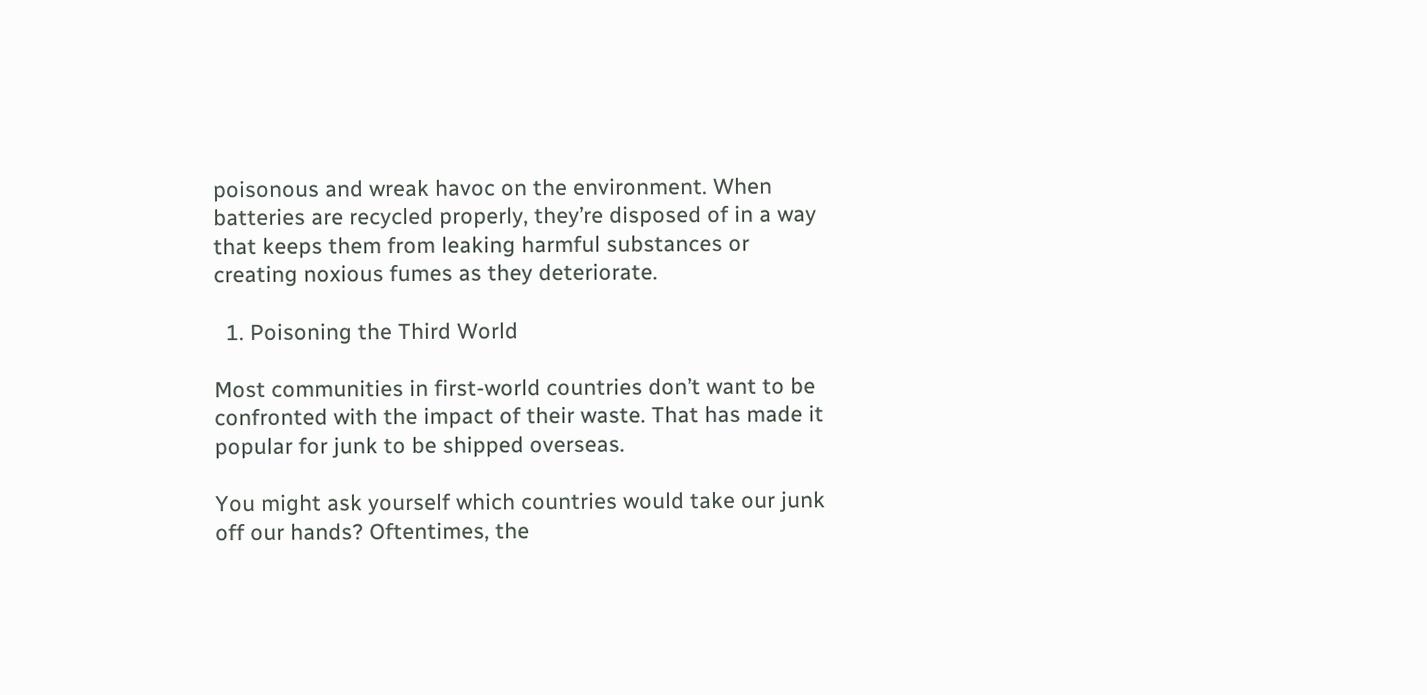poisonous and wreak havoc on the environment. When batteries are recycled properly, they’re disposed of in a way that keeps them from leaking harmful substances or creating noxious fumes as they deteriorate.

  1. Poisoning the Third World

Most communities in first-world countries don’t want to be confronted with the impact of their waste. That has made it popular for junk to be shipped overseas.

You might ask yourself which countries would take our junk off our hands? Oftentimes, the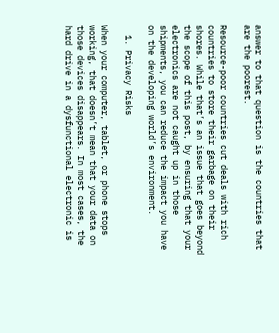answer to that question is the countries that are the poorest.

Resource-poor countries cut deals with rich countries to store their garbage on their shores. While that’s an issue that goes beyond the scope of this post, by ensuring that your electronics are not caught up in those shipments, you can reduce the impact you have on the developing world’s environment.

  1. Privacy Risks

When your computer, tablet, or phone stops working, that doesn’t mean that your data on those devices disappears. In most cases, the hard drive in a dysfunctional electronic is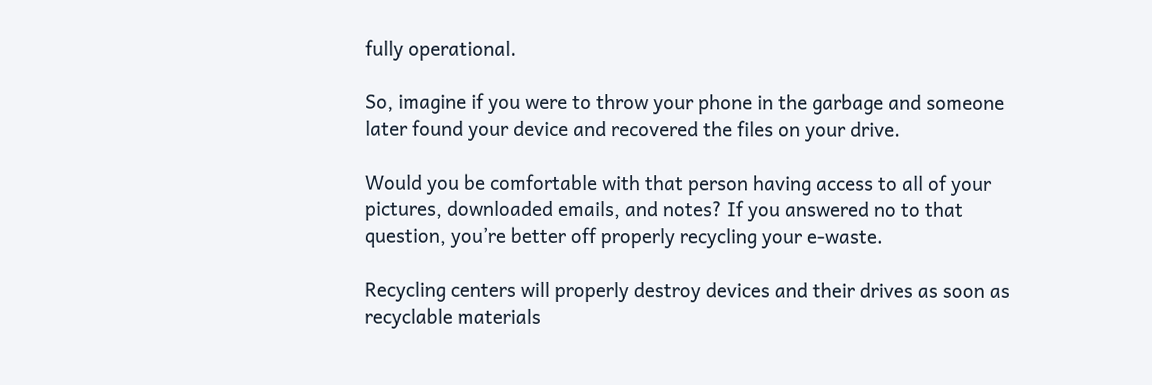fully operational.

So, imagine if you were to throw your phone in the garbage and someone later found your device and recovered the files on your drive.

Would you be comfortable with that person having access to all of your pictures, downloaded emails, and notes? If you answered no to that question, you’re better off properly recycling your e-waste.

Recycling centers will properly destroy devices and their drives as soon as recyclable materials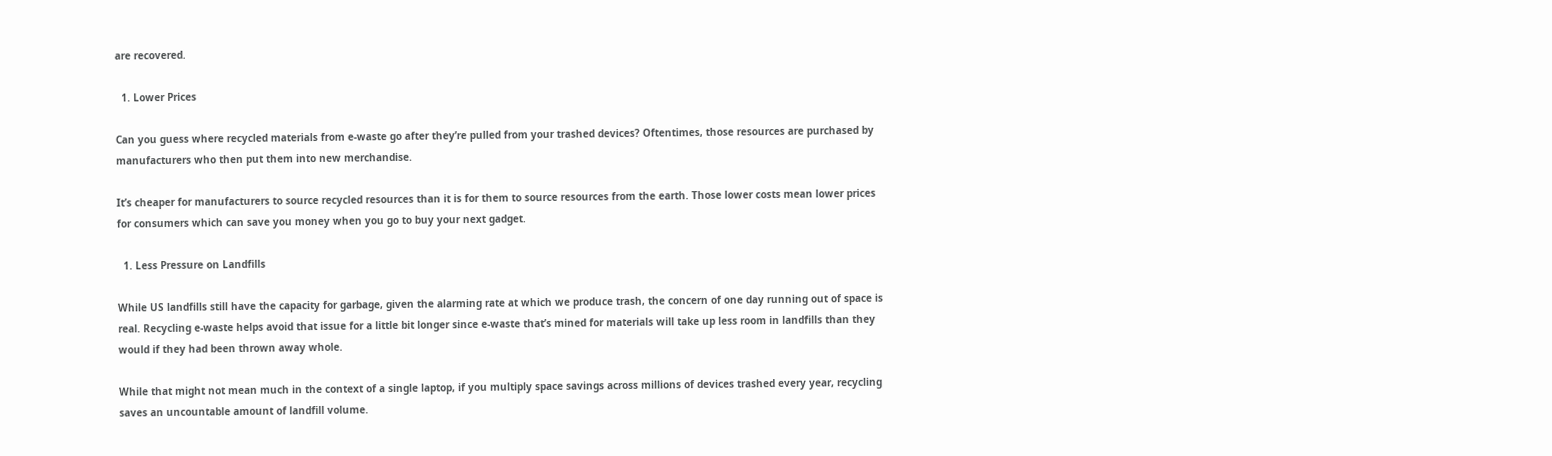are recovered.

  1. Lower Prices

Can you guess where recycled materials from e-waste go after they’re pulled from your trashed devices? Oftentimes, those resources are purchased by manufacturers who then put them into new merchandise.

It’s cheaper for manufacturers to source recycled resources than it is for them to source resources from the earth. Those lower costs mean lower prices for consumers which can save you money when you go to buy your next gadget.

  1. Less Pressure on Landfills

While US landfills still have the capacity for garbage, given the alarming rate at which we produce trash, the concern of one day running out of space is real. Recycling e-waste helps avoid that issue for a little bit longer since e-waste that’s mined for materials will take up less room in landfills than they would if they had been thrown away whole.

While that might not mean much in the context of a single laptop, if you multiply space savings across millions of devices trashed every year, recycling saves an uncountable amount of landfill volume.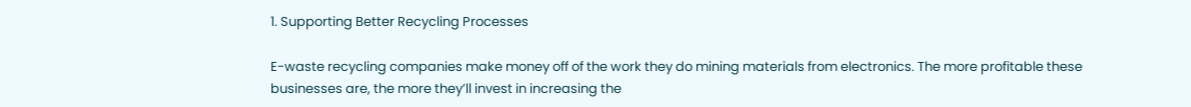1. Supporting Better Recycling Processes

E-waste recycling companies make money off of the work they do mining materials from electronics. The more profitable these businesses are, the more they’ll invest in increasing the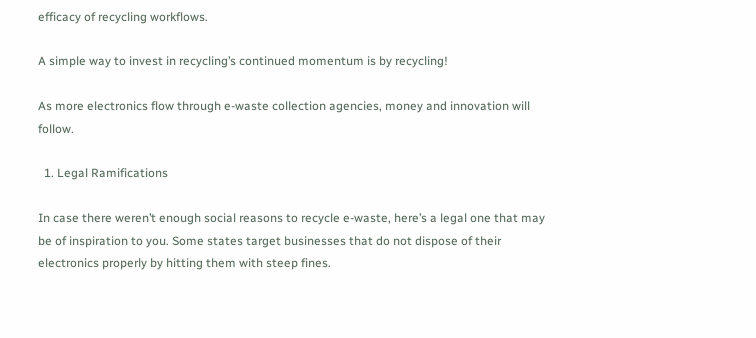efficacy of recycling workflows.

A simple way to invest in recycling’s continued momentum is by recycling!

As more electronics flow through e-waste collection agencies, money and innovation will follow.

  1. Legal Ramifications

In case there weren’t enough social reasons to recycle e-waste, here’s a legal one that may be of inspiration to you. Some states target businesses that do not dispose of their electronics properly by hitting them with steep fines.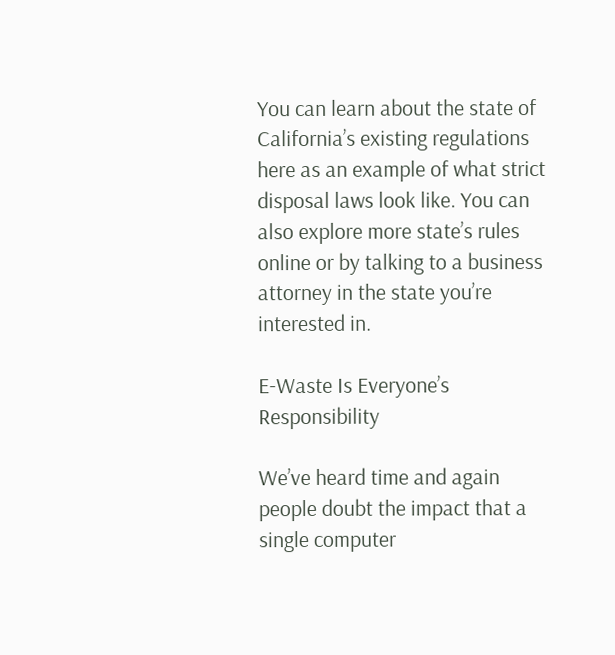You can learn about the state of California’s existing regulations here as an example of what strict disposal laws look like. You can also explore more state’s rules online or by talking to a business attorney in the state you’re interested in.

E-Waste Is Everyone’s Responsibility

We’ve heard time and again people doubt the impact that a single computer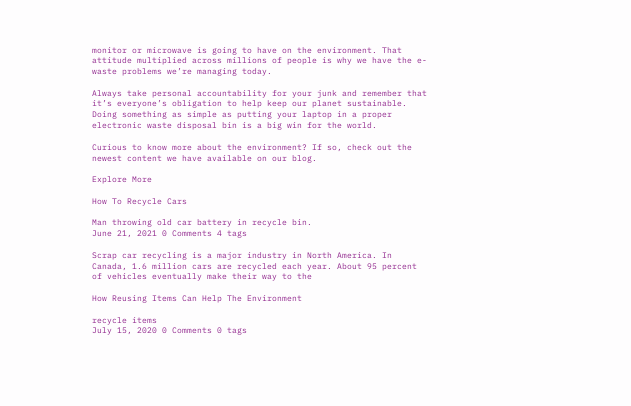monitor or microwave is going to have on the environment. That attitude multiplied across millions of people is why we have the e-waste problems we’re managing today.

Always take personal accountability for your junk and remember that it’s everyone’s obligation to help keep our planet sustainable. Doing something as simple as putting your laptop in a proper electronic waste disposal bin is a big win for the world.

Curious to know more about the environment? If so, check out the newest content we have available on our blog.

Explore More

How To Recycle Cars

Man throwing old car battery in recycle bin.
June 21, 2021 0 Comments 4 tags

Scrap car recycling is a major industry in North America. In Canada, 1.6 million cars are recycled each year. About 95 percent of vehicles eventually make their way to the

How Reusing Items Can Help The Environment

recycle items
July 15, 2020 0 Comments 0 tags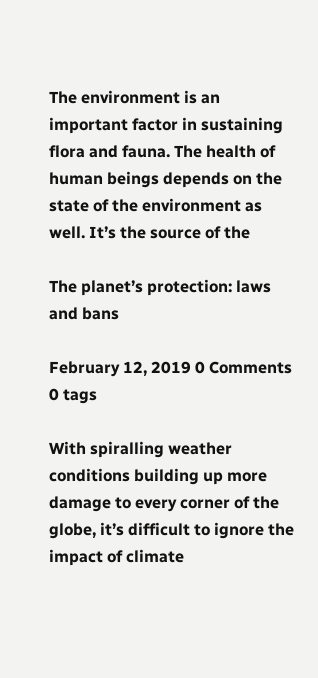The environment is an important factor in sustaining flora and fauna. The health of human beings depends on the state of the environment as well. It’s the source of the

The planet’s protection: laws and bans

February 12, 2019 0 Comments 0 tags

With spiralling weather conditions building up more damage to every corner of the globe, it’s difficult to ignore the impact of climate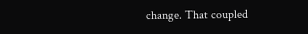change. That coupled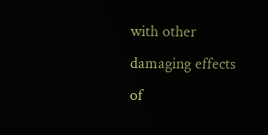with other damaging effects of